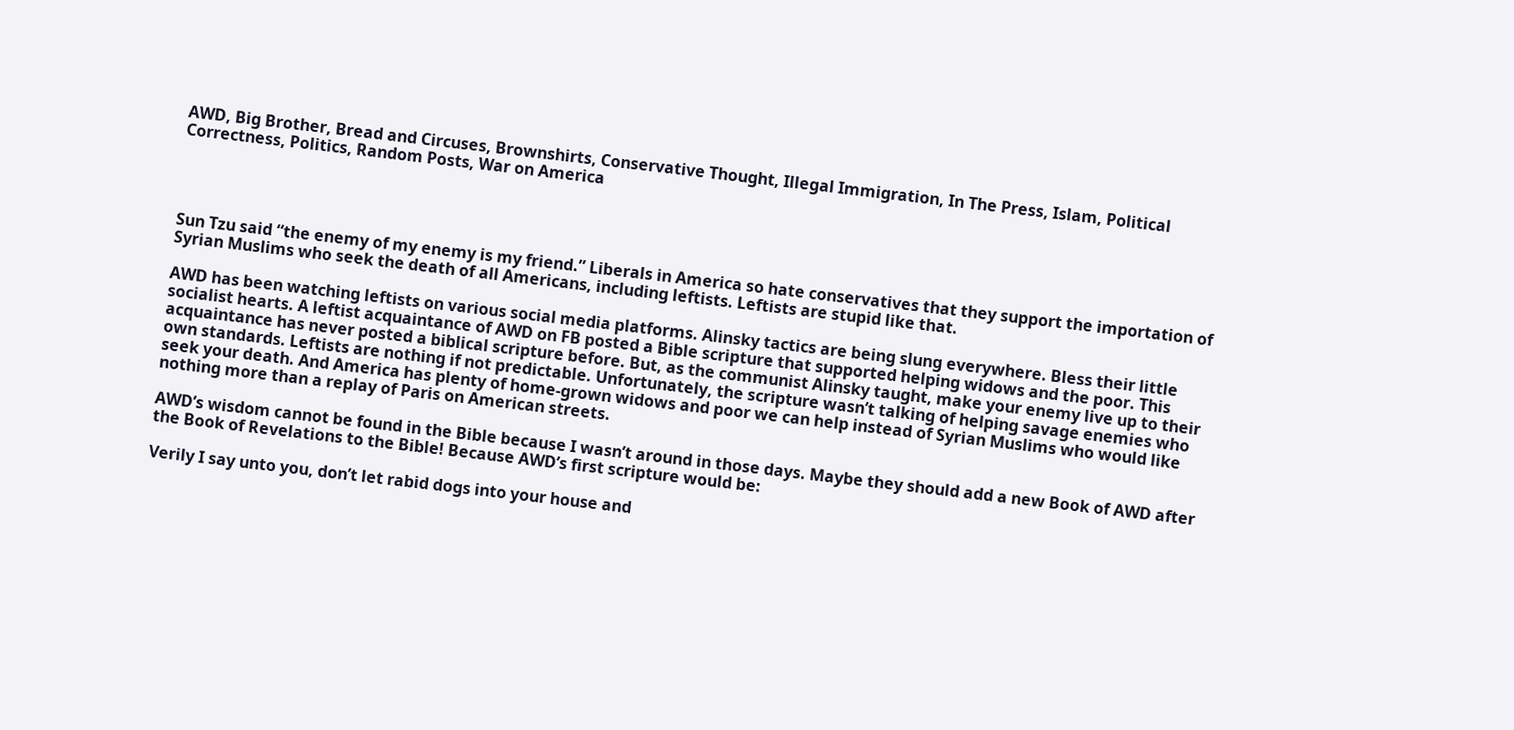AWD, Big Brother, Bread and Circuses, Brownshirts, Conservative Thought, Illegal Immigration, In The Press, Islam, Political Correctness, Politics, Random Posts, War on America




Sun Tzu said “the enemy of my enemy is my friend.” Liberals in America so hate conservatives that they support the importation of Syrian Muslims who seek the death of all Americans, including leftists. Leftists are stupid like that.

AWD has been watching leftists on various social media platforms. Alinsky tactics are being slung everywhere. Bless their little socialist hearts. A leftist acquaintance of AWD on FB posted a Bible scripture that supported helping widows and the poor. This acquaintance has never posted a biblical scripture before. But, as the communist Alinsky taught, make your enemy live up to their own standards. Leftists are nothing if not predictable. Unfortunately, the scripture wasn’t talking of helping savage enemies who seek your death. And America has plenty of home-grown widows and poor we can help instead of Syrian Muslims who would like nothing more than a replay of Paris on American streets.

AWD’s wisdom cannot be found in the Bible because I wasn’t around in those days. Maybe they should add a new Book of AWD after the Book of Revelations to the Bible! Because AWD’s first scripture would be:

Verily I say unto you, don’t let rabid dogs into your house and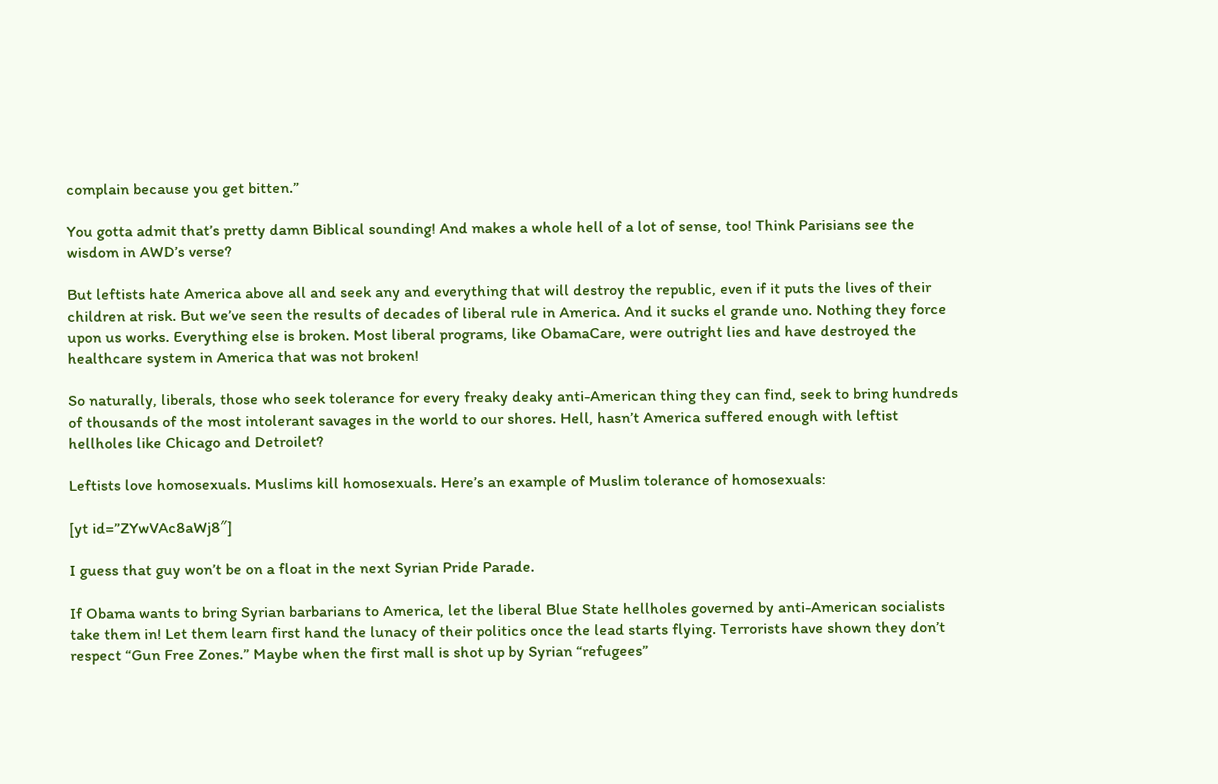complain because you get bitten.”

You gotta admit that’s pretty damn Biblical sounding! And makes a whole hell of a lot of sense, too! Think Parisians see the wisdom in AWD’s verse?

But leftists hate America above all and seek any and everything that will destroy the republic, even if it puts the lives of their children at risk. But we’ve seen the results of decades of liberal rule in America. And it sucks el grande uno. Nothing they force upon us works. Everything else is broken. Most liberal programs, like ObamaCare, were outright lies and have destroyed the healthcare system in America that was not broken!

So naturally, liberals, those who seek tolerance for every freaky deaky anti-American thing they can find, seek to bring hundreds of thousands of the most intolerant savages in the world to our shores. Hell, hasn’t America suffered enough with leftist hellholes like Chicago and Detroilet?

Leftists love homosexuals. Muslims kill homosexuals. Here’s an example of Muslim tolerance of homosexuals:

[yt id=”ZYwVAc8aWj8″]

I guess that guy won’t be on a float in the next Syrian Pride Parade.

If Obama wants to bring Syrian barbarians to America, let the liberal Blue State hellholes governed by anti-American socialists take them in! Let them learn first hand the lunacy of their politics once the lead starts flying. Terrorists have shown they don’t respect “Gun Free Zones.” Maybe when the first mall is shot up by Syrian “refugees”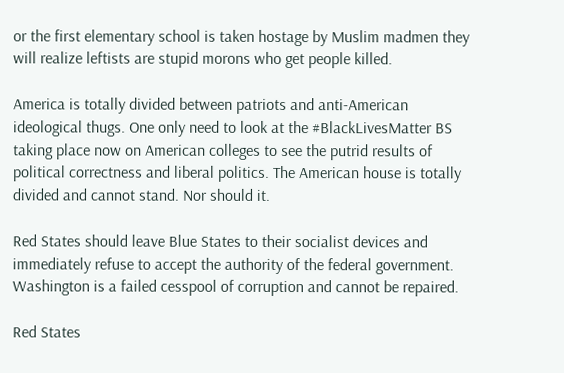or the first elementary school is taken hostage by Muslim madmen they will realize leftists are stupid morons who get people killed.

America is totally divided between patriots and anti-American ideological thugs. One only need to look at the #BlackLivesMatter BS taking place now on American colleges to see the putrid results of political correctness and liberal politics. The American house is totally divided and cannot stand. Nor should it.

Red States should leave Blue States to their socialist devices and immediately refuse to accept the authority of the federal government. Washington is a failed cesspool of corruption and cannot be repaired.

Red States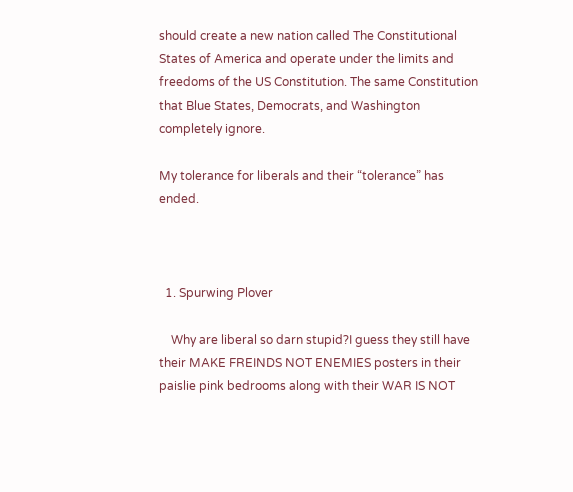should create a new nation called The Constitutional States of America and operate under the limits and freedoms of the US Constitution. The same Constitution that Blue States, Democrats, and Washington completely ignore.

My tolerance for liberals and their “tolerance” has ended.



  1. Spurwing Plover

    Why are liberal so darn stupid?I guess they still have their MAKE FREINDS NOT ENEMIES posters in their paislie pink bedrooms along with their WAR IS NOT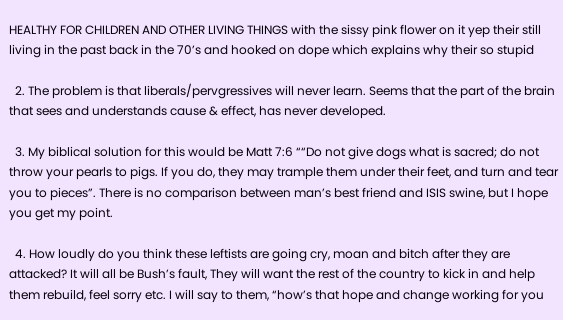HEALTHY FOR CHILDREN AND OTHER LIVING THINGS with the sissy pink flower on it yep their still living in the past back in the 70’s and hooked on dope which explains why their so stupid

  2. The problem is that liberals/pervgressives will never learn. Seems that the part of the brain that sees and understands cause & effect, has never developed.

  3. My biblical solution for this would be Matt 7:6 ““Do not give dogs what is sacred; do not throw your pearls to pigs. If you do, they may trample them under their feet, and turn and tear you to pieces”. There is no comparison between man’s best friend and ISIS swine, but I hope you get my point.

  4. How loudly do you think these leftists are going cry, moan and bitch after they are attacked? It will all be Bush’s fault, They will want the rest of the country to kick in and help them rebuild, feel sorry etc. I will say to them, “how’s that hope and change working for you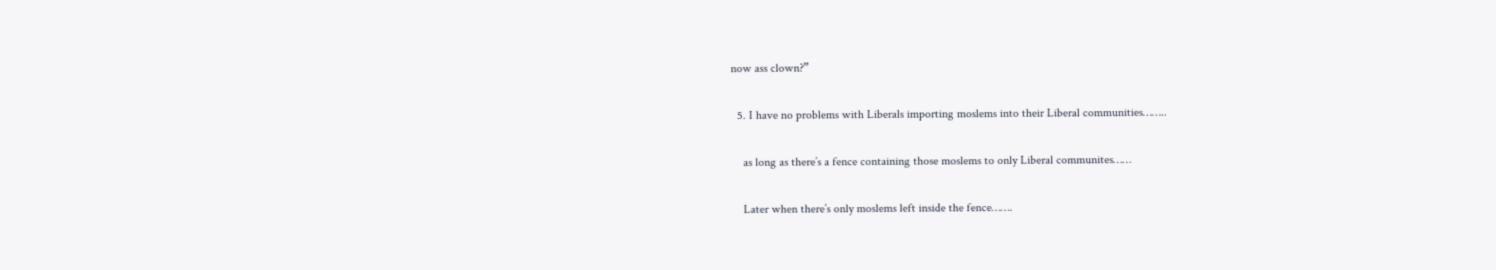now ass clown?”

  5. I have no problems with Liberals importing moslems into their Liberal communities……..

    as long as there’s a fence containing those moslems to only Liberal communites……

    Later when there’s only moslems left inside the fence…….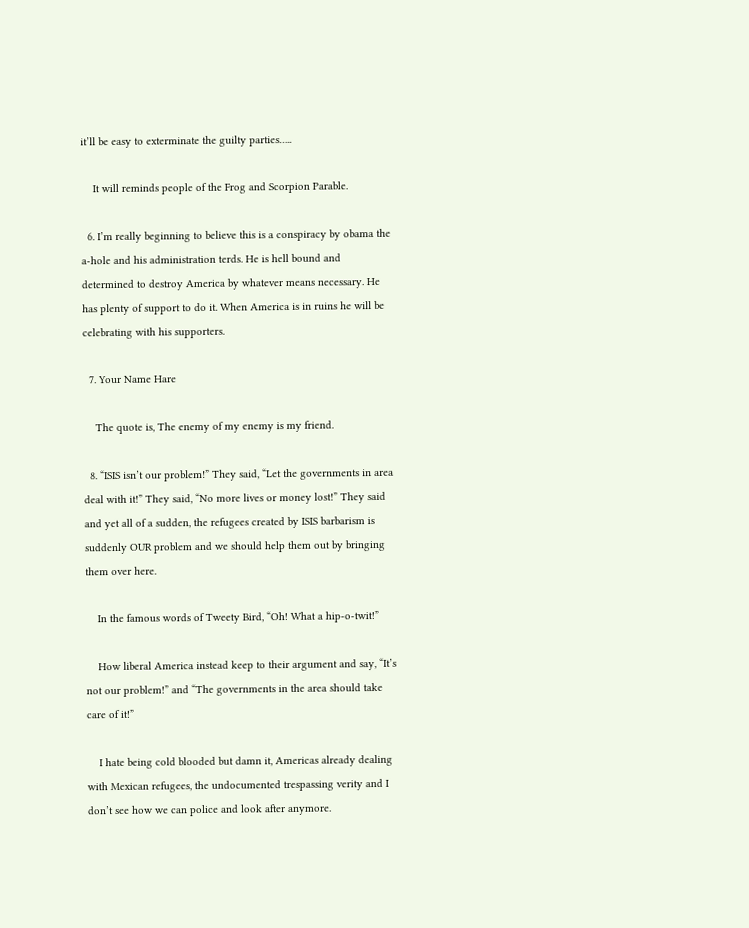it’ll be easy to exterminate the guilty parties…..

    It will reminds people of the Frog and Scorpion Parable.

  6. I’m really beginning to believe this is a conspiracy by obama the a-hole and his administration terds. He is hell bound and determined to destroy America by whatever means necessary. He has plenty of support to do it. When America is in ruins he will be celebrating with his supporters.

  7. Your Name Hare

    The quote is, The enemy of my enemy is my friend.

  8. “ISIS isn’t our problem!” They said, “Let the governments in area deal with it!” They said, “No more lives or money lost!” They said and yet all of a sudden, the refugees created by ISIS barbarism is suddenly OUR problem and we should help them out by bringing them over here.

    In the famous words of Tweety Bird, “Oh! What a hip-o-twit!”

    How liberal America instead keep to their argument and say, “It’s not our problem!” and “The governments in the area should take care of it!”

    I hate being cold blooded but damn it, Americas already dealing with Mexican refugees, the undocumented trespassing verity and I don’t see how we can police and look after anymore.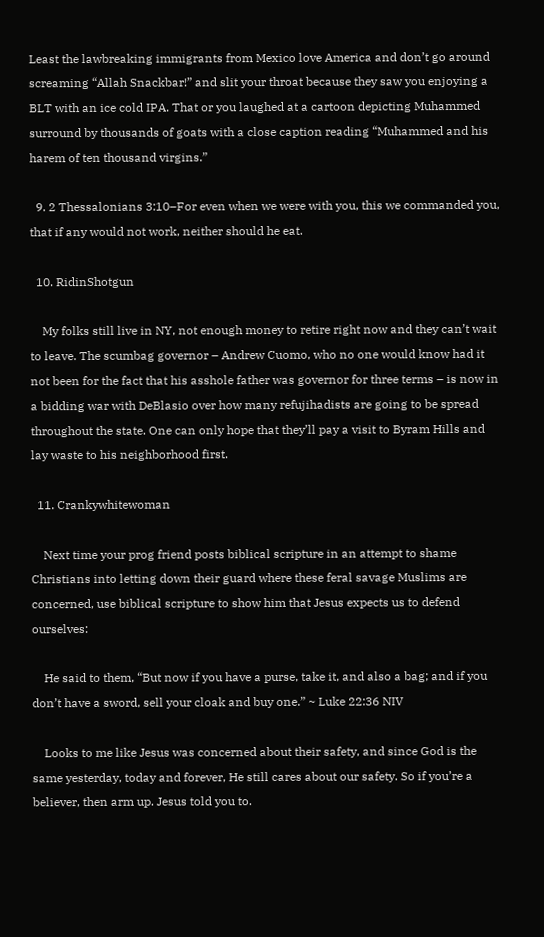Least the lawbreaking immigrants from Mexico love America and don’t go around screaming “Allah Snackbar!” and slit your throat because they saw you enjoying a BLT with an ice cold IPA. That or you laughed at a cartoon depicting Muhammed surround by thousands of goats with a close caption reading “Muhammed and his harem of ten thousand virgins.”

  9. 2 Thessalonians 3:10–For even when we were with you, this we commanded you, that if any would not work, neither should he eat.

  10. RidinShotgun

    My folks still live in NY, not enough money to retire right now and they can’t wait to leave. The scumbag governor – Andrew Cuomo, who no one would know had it not been for the fact that his asshole father was governor for three terms – is now in a bidding war with DeBlasio over how many refujihadists are going to be spread throughout the state. One can only hope that they’ll pay a visit to Byram Hills and lay waste to his neighborhood first.

  11. Crankywhitewoman

    Next time your prog friend posts biblical scripture in an attempt to shame Christians into letting down their guard where these feral savage Muslims are concerned, use biblical scripture to show him that Jesus expects us to defend ourselves:

    He said to them, “But now if you have a purse, take it, and also a bag; and if you don’t have a sword, sell your cloak and buy one.” ~ Luke 22:36 NIV

    Looks to me like Jesus was concerned about their safety, and since God is the same yesterday, today and forever, He still cares about our safety. So if you’re a believer, then arm up. Jesus told you to.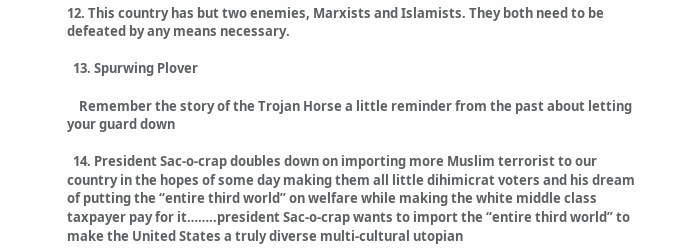12. This country has but two enemies, Marxists and Islamists. They both need to be defeated by any means necessary.

  13. Spurwing Plover

    Remember the story of the Trojan Horse a little reminder from the past about letting your guard down

  14. President Sac-o-crap doubles down on importing more Muslim terrorist to our country in the hopes of some day making them all little dihimicrat voters and his dream of putting the “entire third world” on welfare while making the white middle class taxpayer pay for it……..president Sac-o-crap wants to import the “entire third world” to make the United States a truly diverse multi-cultural utopian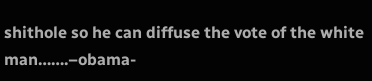shithole so he can diffuse the vote of the white man…….–obama-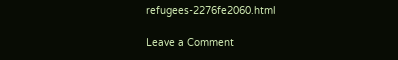refugees-2276fe2060.html

Leave a Comment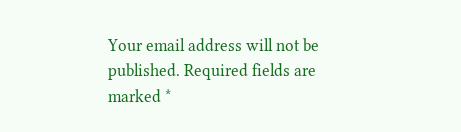Your email address will not be published. Required fields are marked *